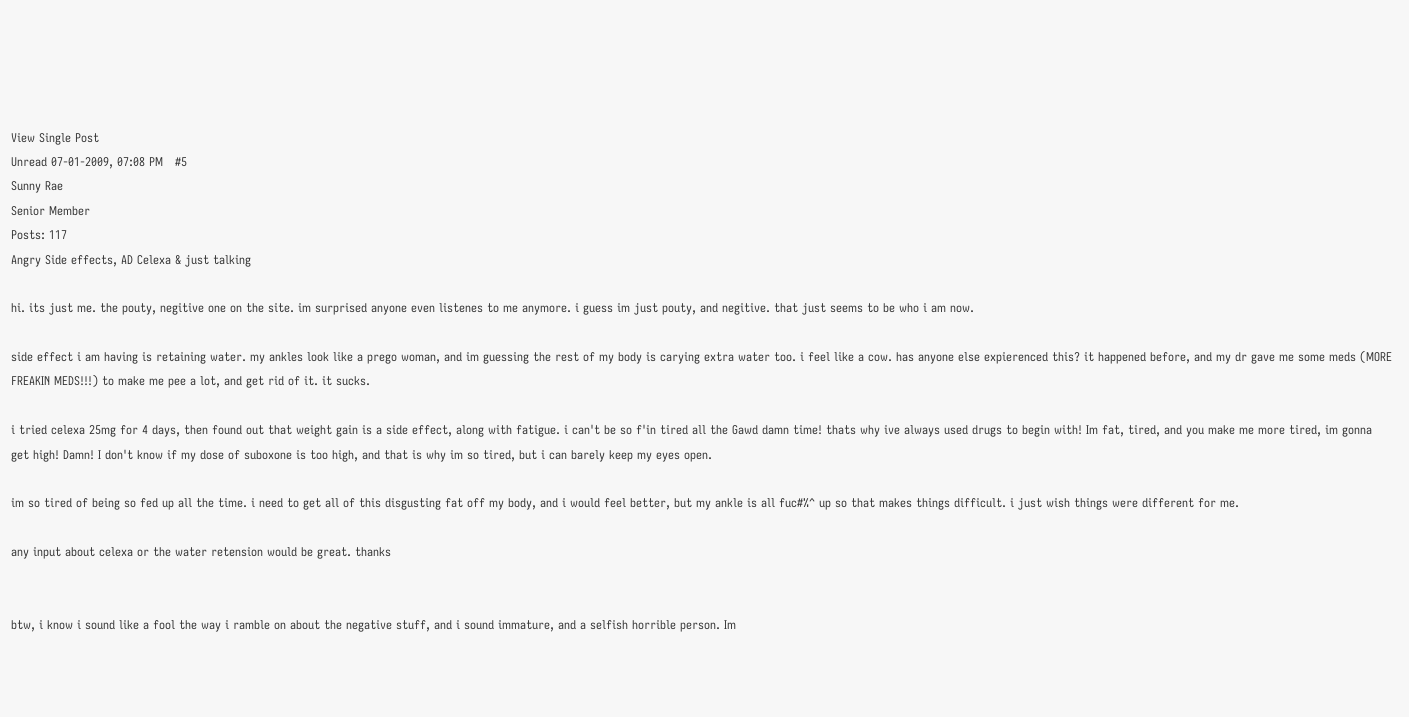View Single Post
Unread 07-01-2009, 07:08 PM   #5
Sunny Rae
Senior Member
Posts: 117
Angry Side effects, AD Celexa & just talking

hi. its just me. the pouty, negitive one on the site. im surprised anyone even listenes to me anymore. i guess im just pouty, and negitive. that just seems to be who i am now.

side effect i am having is retaining water. my ankles look like a prego woman, and im guessing the rest of my body is carying extra water too. i feel like a cow. has anyone else expierenced this? it happened before, and my dr gave me some meds (MORE FREAKIN MEDS!!!) to make me pee a lot, and get rid of it. it sucks.

i tried celexa 25mg for 4 days, then found out that weight gain is a side effect, along with fatigue. i can't be so f'in tired all the Gawd damn time! thats why ive always used drugs to begin with! Im fat, tired, and you make me more tired, im gonna get high! Damn! I don't know if my dose of suboxone is too high, and that is why im so tired, but i can barely keep my eyes open.

im so tired of being so fed up all the time. i need to get all of this disgusting fat off my body, and i would feel better, but my ankle is all fuc#%^ up so that makes things difficult. i just wish things were different for me.

any input about celexa or the water retension would be great. thanks


btw, i know i sound like a fool the way i ramble on about the negative stuff, and i sound immature, and a selfish horrible person. Im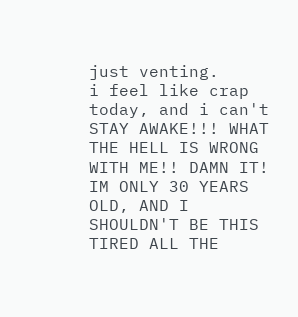just venting.
i feel like crap today, and i can't STAY AWAKE!!! WHAT THE HELL IS WRONG WITH ME!! DAMN IT! IM ONLY 30 YEARS OLD, AND I SHOULDN'T BE THIS TIRED ALL THE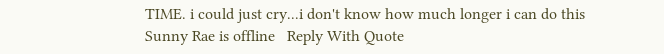TIME. i could just cry...i don't know how much longer i can do this
Sunny Rae is offline   Reply With Quote